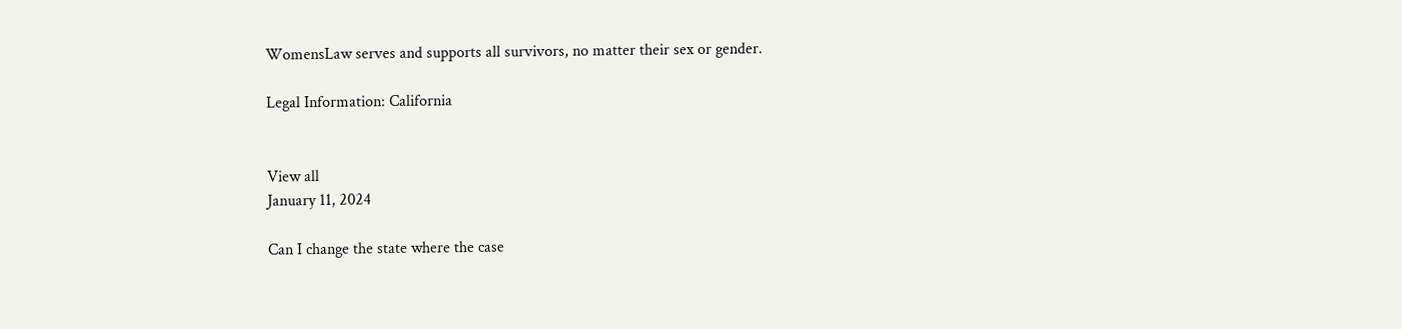WomensLaw serves and supports all survivors, no matter their sex or gender.

Legal Information: California


View all
January 11, 2024

Can I change the state where the case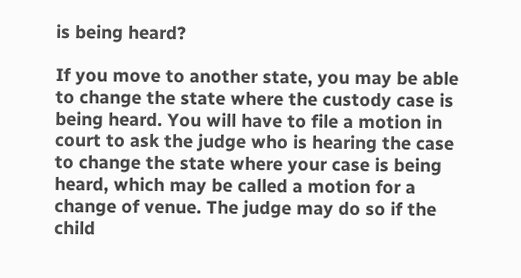is being heard?

If you move to another state, you may be able to change the state where the custody case is being heard. You will have to file a motion in court to ask the judge who is hearing the case to change the state where your case is being heard, which may be called a motion for a change of venue. The judge may do so if the child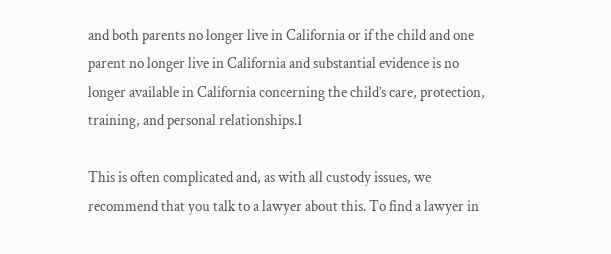and both parents no longer live in California or if the child and one parent no longer live in California and substantial evidence is no longer available in California concerning the child’s care, protection, training, and personal relationships.1

This is often complicated and, as with all custody issues, we recommend that you talk to a lawyer about this. To find a lawyer in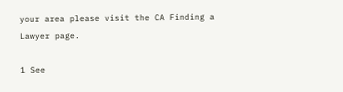your area please visit the CA Finding a Lawyer page.

1 See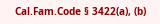Cal.Fam.Code § 3422(a), (b)